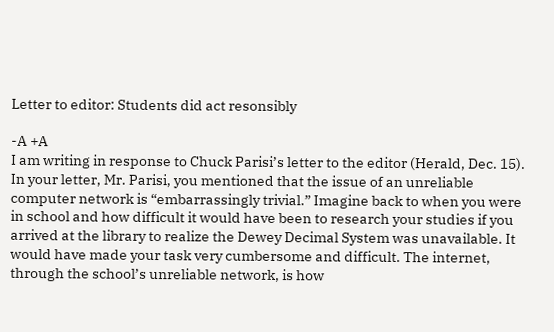Letter to editor: Students did act resonsibly

-A +A
I am writing in response to Chuck Parisi’s letter to the editor (Herald, Dec. 15). In your letter, Mr. Parisi, you mentioned that the issue of an unreliable computer network is “embarrassingly trivial.” Imagine back to when you were in school and how difficult it would have been to research your studies if you arrived at the library to realize the Dewey Decimal System was unavailable. It would have made your task very cumbersome and difficult. The internet, through the school’s unreliable network, is how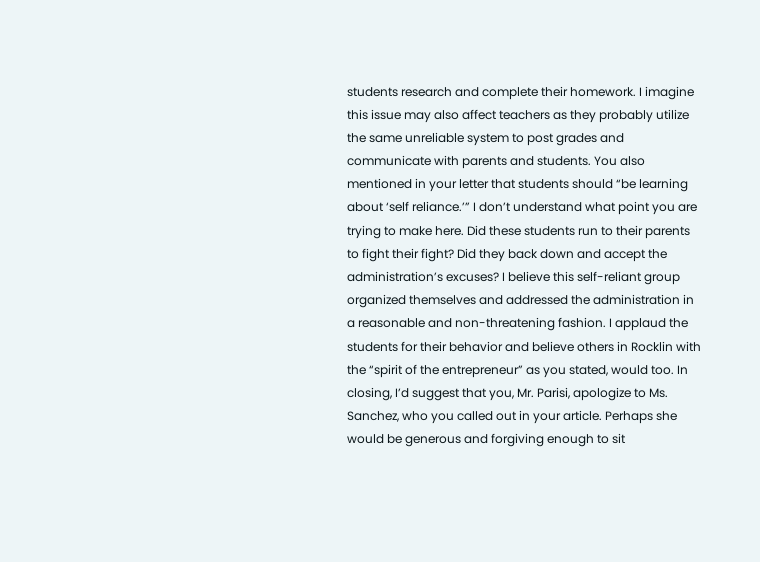students research and complete their homework. I imagine this issue may also affect teachers as they probably utilize the same unreliable system to post grades and communicate with parents and students. You also mentioned in your letter that students should “be learning about ‘self reliance.’” I don’t understand what point you are trying to make here. Did these students run to their parents to fight their fight? Did they back down and accept the administration’s excuses? I believe this self-reliant group organized themselves and addressed the administration in a reasonable and non-threatening fashion. I applaud the students for their behavior and believe others in Rocklin with the “spirit of the entrepreneur” as you stated, would too. In closing, I’d suggest that you, Mr. Parisi, apologize to Ms. Sanchez, who you called out in your article. Perhaps she would be generous and forgiving enough to sit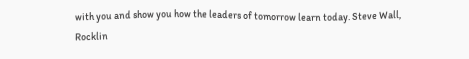with you and show you how the leaders of tomorrow learn today. Steve Wall, Rocklin